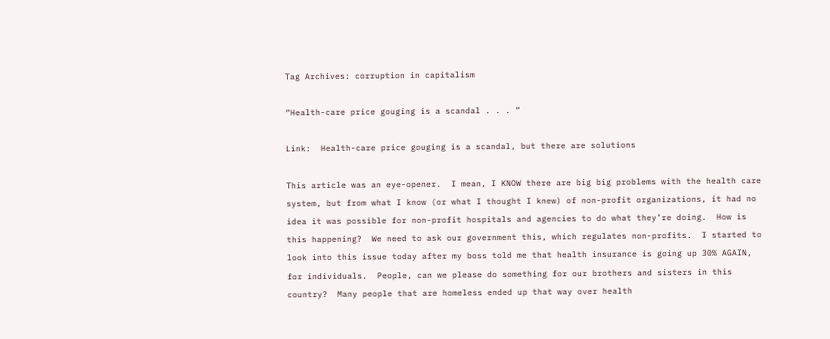Tag Archives: corruption in capitalism

“Health-care price gouging is a scandal . . . “

Link:  Health-care price gouging is a scandal, but there are solutions

This article was an eye-opener.  I mean, I KNOW there are big big problems with the health care system, but from what I know (or what I thought I knew) of non-profit organizations, it had no idea it was possible for non-profit hospitals and agencies to do what they’re doing.  How is this happening?  We need to ask our government this, which regulates non-profits.  I started to look into this issue today after my boss told me that health insurance is going up 30% AGAIN, for individuals.  People, can we please do something for our brothers and sisters in this country?  Many people that are homeless ended up that way over health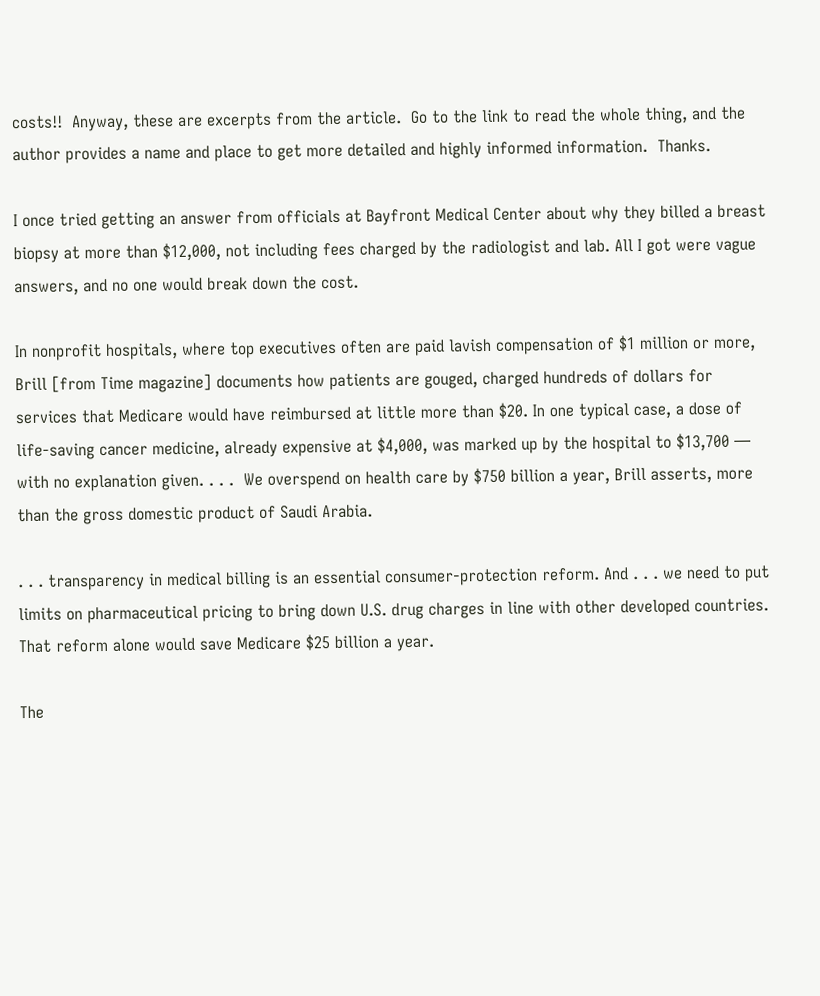costs!!  Anyway, these are excerpts from the article.  Go to the link to read the whole thing, and the author provides a name and place to get more detailed and highly informed information.  Thanks.

I once tried getting an answer from officials at Bayfront Medical Center about why they billed a breast biopsy at more than $12,000, not including fees charged by the radiologist and lab. All I got were vague answers, and no one would break down the cost.

In nonprofit hospitals, where top executives often are paid lavish compensation of $1 million or more, Brill [from Time magazine] documents how patients are gouged, charged hundreds of dollars for services that Medicare would have reimbursed at little more than $20. In one typical case, a dose of life-saving cancer medicine, already expensive at $4,000, was marked up by the hospital to $13,700 — with no explanation given. . . .  We overspend on health care by $750 billion a year, Brill asserts, more than the gross domestic product of Saudi Arabia.

. . . transparency in medical billing is an essential consumer-protection reform. And . . . we need to put limits on pharmaceutical pricing to bring down U.S. drug charges in line with other developed countries. That reform alone would save Medicare $25 billion a year.

The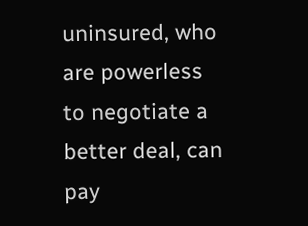uninsured, who are powerless to negotiate a better deal, can pay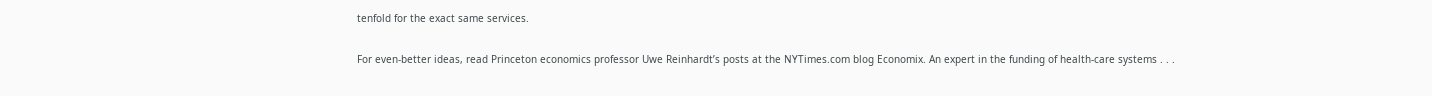tenfold for the exact same services.

For even-better ideas, read Princeton economics professor Uwe Reinhardt’s posts at the NYTimes.com blog Economix. An expert in the funding of health-care systems . . .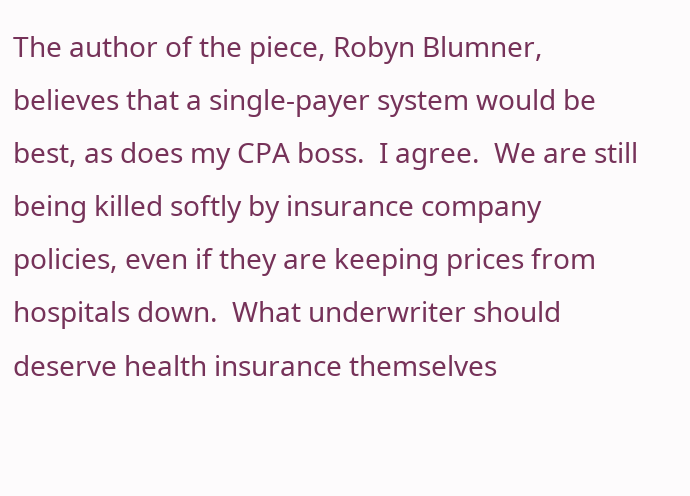The author of the piece, Robyn Blumner, believes that a single-payer system would be best, as does my CPA boss.  I agree.  We are still being killed softly by insurance company policies, even if they are keeping prices from hospitals down.  What underwriter should deserve health insurance themselves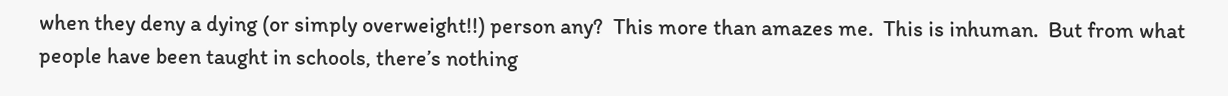when they deny a dying (or simply overweight!!) person any?  This more than amazes me.  This is inhuman.  But from what people have been taught in schools, there’s nothing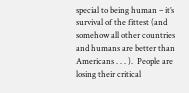special to being human – it’s survival of the fittest (and somehow all other countries and humans are better than Americans . . . ).  People are losing their critical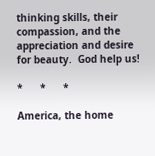thinking skills, their compassion, and the appreciation and desire for beauty.  God help us!

*      *      *

America, the home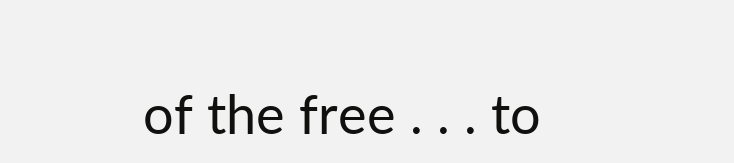of the free . . . to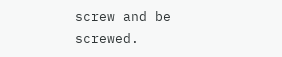screw and be screwed.